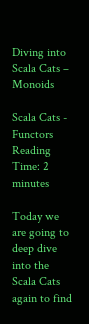Diving into Scala Cats – Monoids

Scala Cats - Functors
Reading Time: 2 minutes

Today we are going to deep dive into the Scala Cats again to find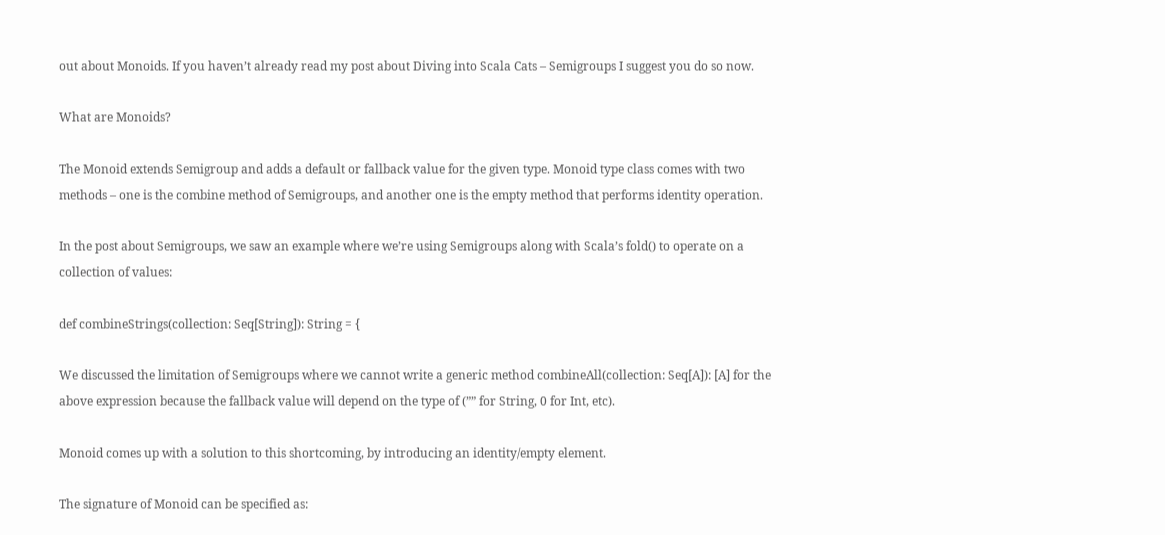out about Monoids. If you haven’t already read my post about Diving into Scala Cats – Semigroups I suggest you do so now.

What are Monoids?

The Monoid extends Semigroup and adds a default or fallback value for the given type. Monoid type class comes with two methods – one is the combine method of Semigroups, and another one is the empty method that performs identity operation.

In the post about Semigroups, we saw an example where we’re using Semigroups along with Scala’s fold() to operate on a collection of values:

def combineStrings(collection: Seq[String]): String = {

We discussed the limitation of Semigroups where we cannot write a generic method combineAll(collection: Seq[A]): [A] for the above expression because the fallback value will depend on the type of (”” for String, 0 for Int, etc).

Monoid comes up with a solution to this shortcoming, by introducing an identity/empty element.

The signature of Monoid can be specified as: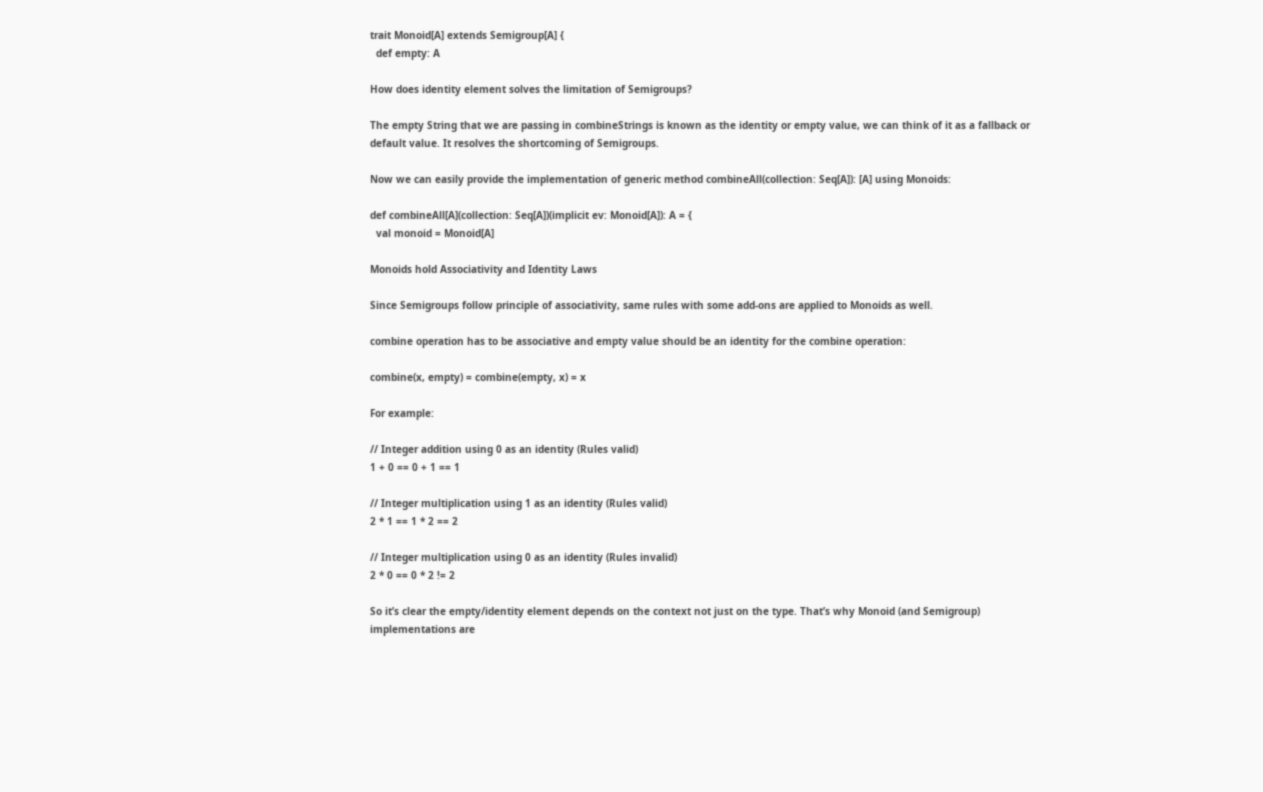trait Monoid[A] extends Semigroup[A] {
  def empty: A

How does identity element solves the limitation of Semigroups?

The empty String that we are passing in combineStrings is known as the identity or empty value, we can think of it as a fallback or default value. It resolves the shortcoming of Semigroups.

Now we can easily provide the implementation of generic method combineAll(collection: Seq[A]): [A] using Monoids:

def combineAll[A](collection: Seq[A])(implicit ev: Monoid[A]): A = {
  val monoid = Monoid[A]

Monoids hold Associativity and Identity Laws

Since Semigroups follow principle of associativity, same rules with some add-ons are applied to Monoids as well.

combine operation has to be associative and empty value should be an identity for the combine operation:

combine(x, empty) = combine(empty, x) = x

For example:

// Integer addition using 0 as an identity (Rules valid)
1 + 0 == 0 + 1 == 1

// Integer multiplication using 1 as an identity (Rules valid)
2 * 1 == 1 * 2 == 2

// Integer multiplication using 0 as an identity (Rules invalid)
2 * 0 == 0 * 2 != 2

So it’s clear the empty/identity element depends on the context not just on the type. That’s why Monoid (and Semigroup) implementations are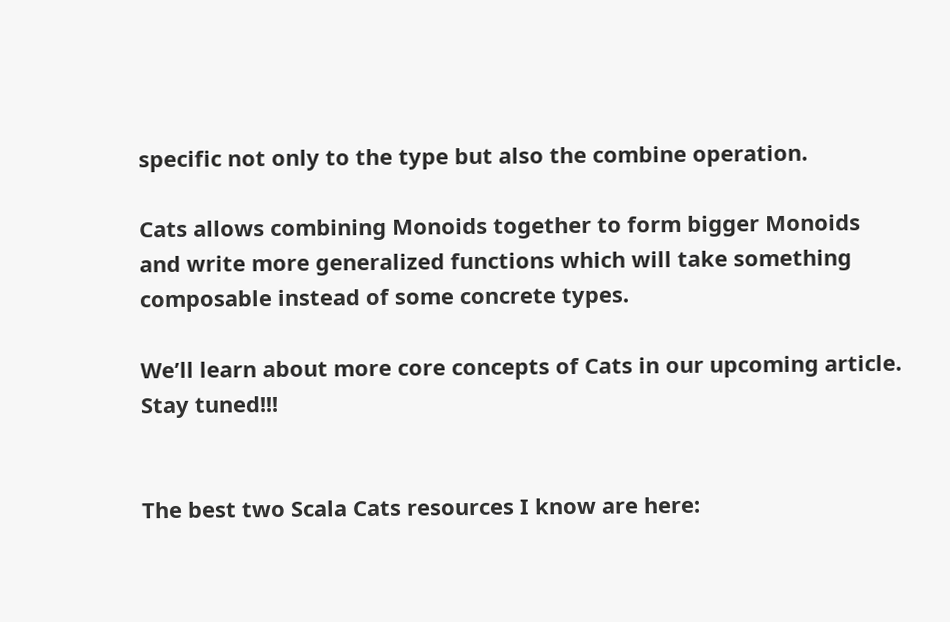specific not only to the type but also the combine operation.

Cats allows combining Monoids together to form bigger Monoids and write more generalized functions which will take something composable instead of some concrete types.

We’ll learn about more core concepts of Cats in our upcoming article.
Stay tuned!!!


The best two Scala Cats resources I know are here: